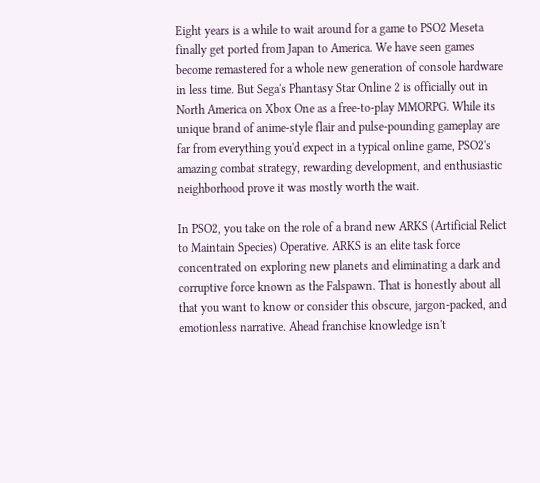Eight years is a while to wait around for a game to PSO2 Meseta finally get ported from Japan to America. We have seen games become remastered for a whole new generation of console hardware in less time. But Sega's Phantasy Star Online 2 is officially out in North America on Xbox One as a free-to-play MMORPG. While its unique brand of anime-style flair and pulse-pounding gameplay are far from everything you'd expect in a typical online game, PSO2's amazing combat strategy, rewarding development, and enthusiastic neighborhood prove it was mostly worth the wait.

In PSO2, you take on the role of a brand new ARKS (Artificial Relict to Maintain Species) Operative. ARKS is an elite task force concentrated on exploring new planets and eliminating a dark and corruptive force known as the Falspawn. That is honestly about all that you want to know or consider this obscure, jargon-packed, and emotionless narrative. Ahead franchise knowledge isn't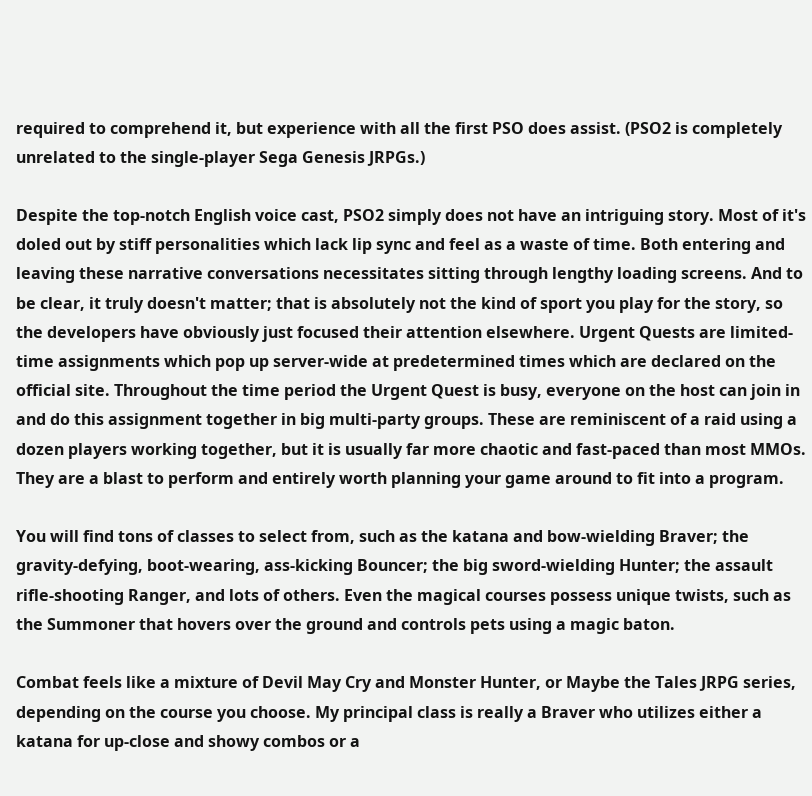required to comprehend it, but experience with all the first PSO does assist. (PSO2 is completely unrelated to the single-player Sega Genesis JRPGs.)

Despite the top-notch English voice cast, PSO2 simply does not have an intriguing story. Most of it's doled out by stiff personalities which lack lip sync and feel as a waste of time. Both entering and leaving these narrative conversations necessitates sitting through lengthy loading screens. And to be clear, it truly doesn't matter; that is absolutely not the kind of sport you play for the story, so the developers have obviously just focused their attention elsewhere. Urgent Quests are limited-time assignments which pop up server-wide at predetermined times which are declared on the official site. Throughout the time period the Urgent Quest is busy, everyone on the host can join in and do this assignment together in big multi-party groups. These are reminiscent of a raid using a dozen players working together, but it is usually far more chaotic and fast-paced than most MMOs. They are a blast to perform and entirely worth planning your game around to fit into a program.

You will find tons of classes to select from, such as the katana and bow-wielding Braver; the gravity-defying, boot-wearing, ass-kicking Bouncer; the big sword-wielding Hunter; the assault rifle-shooting Ranger, and lots of others. Even the magical courses possess unique twists, such as the Summoner that hovers over the ground and controls pets using a magic baton.

Combat feels like a mixture of Devil May Cry and Monster Hunter, or Maybe the Tales JRPG series, depending on the course you choose. My principal class is really a Braver who utilizes either a katana for up-close and showy combos or a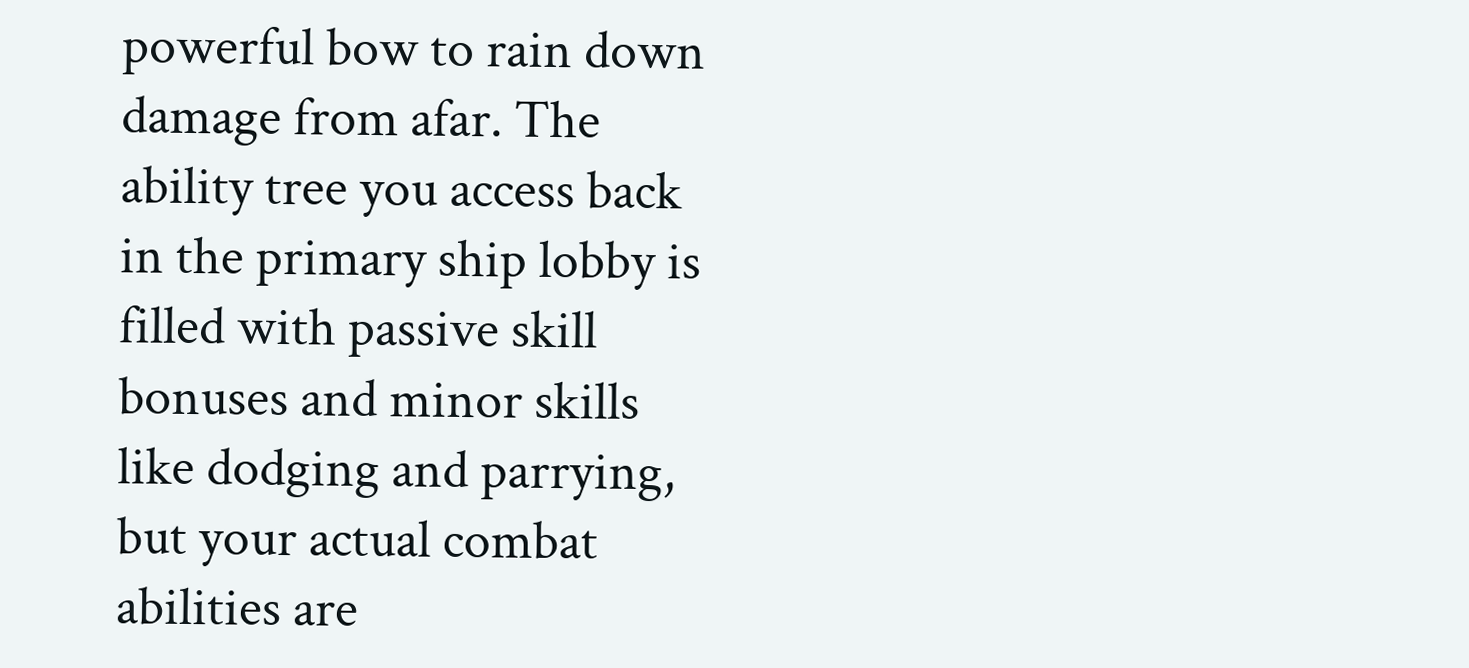powerful bow to rain down damage from afar. The ability tree you access back in the primary ship lobby is filled with passive skill bonuses and minor skills like dodging and parrying, but your actual combat abilities are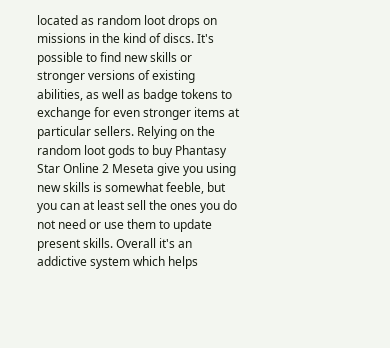located as random loot drops on missions in the kind of discs. It's possible to find new skills or stronger versions of existing abilities, as well as badge tokens to exchange for even stronger items at particular sellers. Relying on the random loot gods to buy Phantasy Star Online 2 Meseta give you using new skills is somewhat feeble, but you can at least sell the ones you do not need or use them to update present skills. Overall it's an addictive system which helps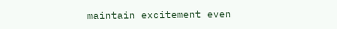maintain excitement even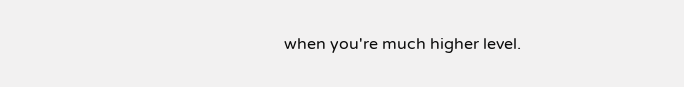when you're much higher level.